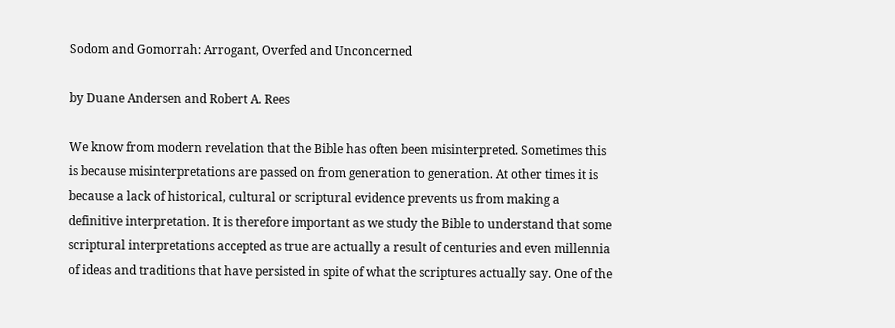Sodom and Gomorrah: Arrogant, Overfed and Unconcerned

by Duane Andersen and Robert A. Rees

We know from modern revelation that the Bible has often been misinterpreted. Sometimes this is because misinterpretations are passed on from generation to generation. At other times it is because a lack of historical, cultural or scriptural evidence prevents us from making a definitive interpretation. It is therefore important as we study the Bible to understand that some scriptural interpretations accepted as true are actually a result of centuries and even millennia of ideas and traditions that have persisted in spite of what the scriptures actually say. One of the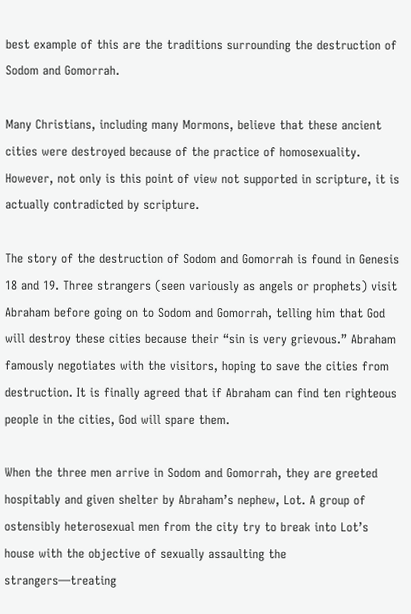best example of this are the traditions surrounding the destruction of Sodom and Gomorrah.

Many Christians, including many Mormons, believe that these ancient cities were destroyed because of the practice of homosexuality. However, not only is this point of view not supported in scripture, it is actually contradicted by scripture.

The story of the destruction of Sodom and Gomorrah is found in Genesis 18 and 19. Three strangers (seen variously as angels or prophets) visit Abraham before going on to Sodom and Gomorrah, telling him that God will destroy these cities because their “sin is very grievous.” Abraham famously negotiates with the visitors, hoping to save the cities from destruction. It is finally agreed that if Abraham can find ten righteous people in the cities, God will spare them.

When the three men arrive in Sodom and Gomorrah, they are greeted hospitably and given shelter by Abraham’s nephew, Lot. A group of ostensibly heterosexual men from the city try to break into Lot’s house with the objective of sexually assaulting the strangers—treating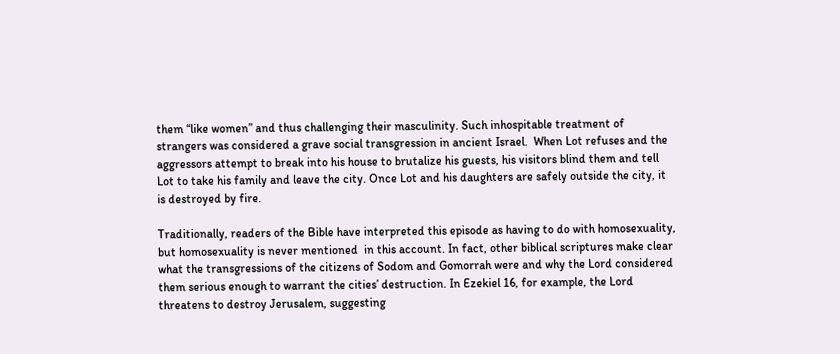them “like women” and thus challenging their masculinity. Such inhospitable treatment of strangers was considered a grave social transgression in ancient Israel.  When Lot refuses and the aggressors attempt to break into his house to brutalize his guests, his visitors blind them and tell Lot to take his family and leave the city. Once Lot and his daughters are safely outside the city, it is destroyed by fire.

Traditionally, readers of the Bible have interpreted this episode as having to do with homosexuality, but homosexuality is never mentioned  in this account. In fact, other biblical scriptures make clear what the transgressions of the citizens of Sodom and Gomorrah were and why the Lord considered them serious enough to warrant the cities’ destruction. In Ezekiel 16, for example, the Lord threatens to destroy Jerusalem, suggesting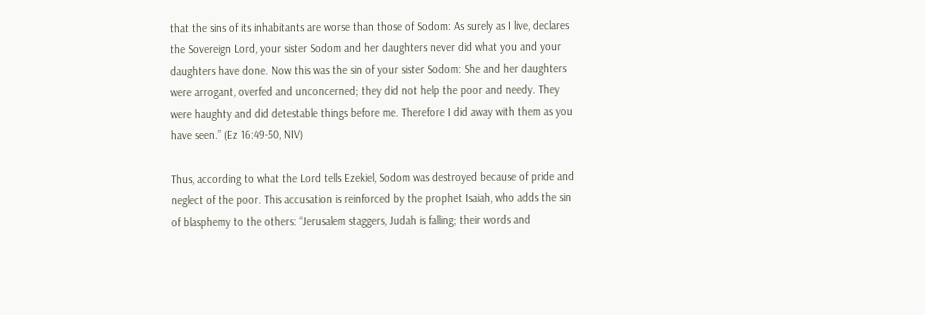that the sins of its inhabitants are worse than those of Sodom: As surely as I live, declares the Sovereign Lord, your sister Sodom and her daughters never did what you and your daughters have done. Now this was the sin of your sister Sodom: She and her daughters were arrogant, overfed and unconcerned; they did not help the poor and needy. They were haughty and did detestable things before me. Therefore I did away with them as you have seen.” (Ez 16:49-50, NIV)

Thus, according to what the Lord tells Ezekiel, Sodom was destroyed because of pride and neglect of the poor. This accusation is reinforced by the prophet Isaiah, who adds the sin of blasphemy to the others: “Jerusalem staggers, Judah is falling; their words and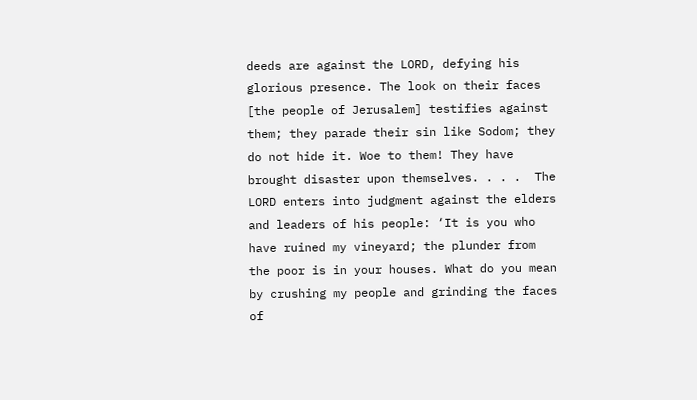deeds are against the LORD, defying his glorious presence. The look on their faces [the people of Jerusalem] testifies against them; they parade their sin like Sodom; they do not hide it. Woe to them! They have brought disaster upon themselves. . . .  The LORD enters into judgment against the elders and leaders of his people: ‘It is you who have ruined my vineyard; the plunder from the poor is in your houses. What do you mean by crushing my people and grinding the faces of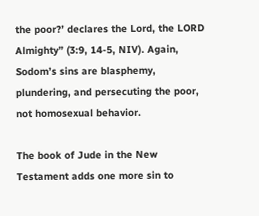the poor?’ declares the Lord, the LORD Almighty” (3:9, 14-5, NIV). Again, Sodom’s sins are blasphemy, plundering, and persecuting the poor, not homosexual behavior.

The book of Jude in the New Testament adds one more sin to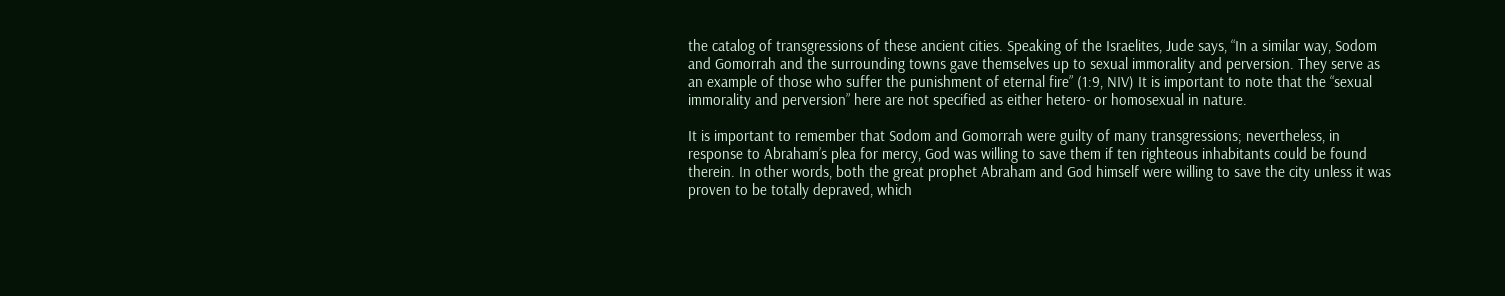the catalog of transgressions of these ancient cities. Speaking of the Israelites, Jude says, “In a similar way, Sodom and Gomorrah and the surrounding towns gave themselves up to sexual immorality and perversion. They serve as an example of those who suffer the punishment of eternal fire” (1:9, NIV) It is important to note that the “sexual immorality and perversion” here are not specified as either hetero- or homosexual in nature.

It is important to remember that Sodom and Gomorrah were guilty of many transgressions; nevertheless, in response to Abraham’s plea for mercy, God was willing to save them if ten righteous inhabitants could be found therein. In other words, both the great prophet Abraham and God himself were willing to save the city unless it was proven to be totally depraved, which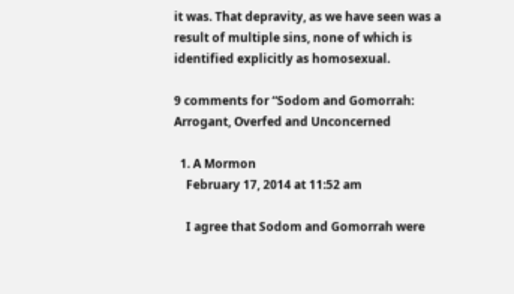it was. That depravity, as we have seen was a result of multiple sins, none of which is identified explicitly as homosexual.

9 comments for “Sodom and Gomorrah: Arrogant, Overfed and Unconcerned

  1. A Mormon
    February 17, 2014 at 11:52 am

    I agree that Sodom and Gomorrah were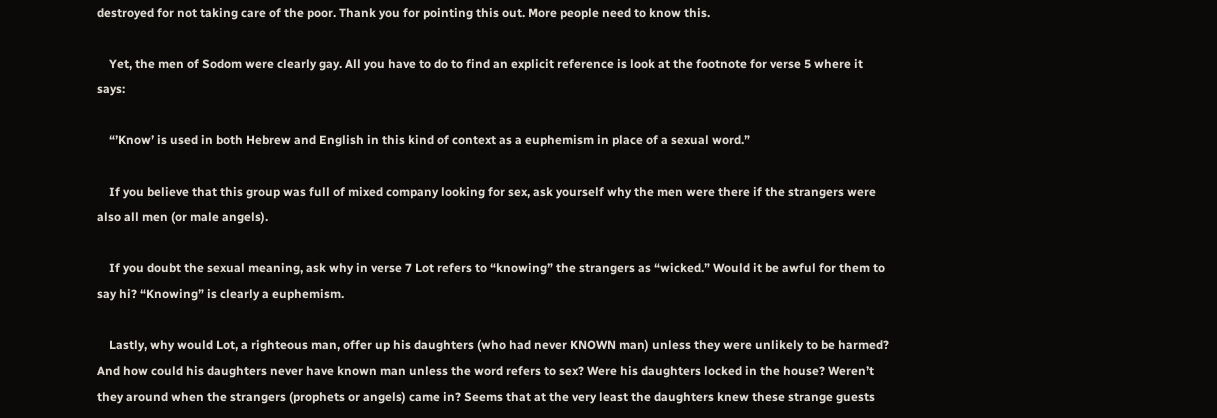destroyed for not taking care of the poor. Thank you for pointing this out. More people need to know this.

    Yet, the men of Sodom were clearly gay. All you have to do to find an explicit reference is look at the footnote for verse 5 where it says:

    “’Know’ is used in both Hebrew and English in this kind of context as a euphemism in place of a sexual word.”

    If you believe that this group was full of mixed company looking for sex, ask yourself why the men were there if the strangers were also all men (or male angels).

    If you doubt the sexual meaning, ask why in verse 7 Lot refers to “knowing” the strangers as “wicked.” Would it be awful for them to say hi? “Knowing” is clearly a euphemism.

    Lastly, why would Lot, a righteous man, offer up his daughters (who had never KNOWN man) unless they were unlikely to be harmed? And how could his daughters never have known man unless the word refers to sex? Were his daughters locked in the house? Weren’t they around when the strangers (prophets or angels) came in? Seems that at the very least the daughters knew these strange guests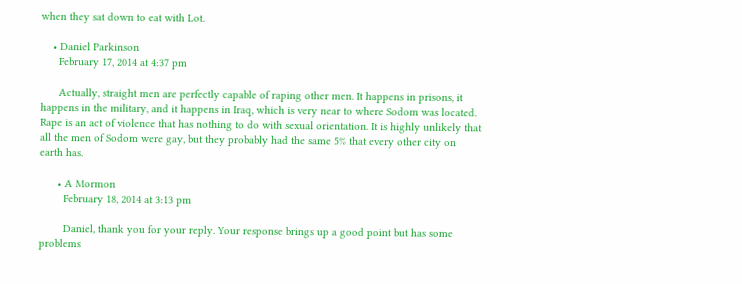when they sat down to eat with Lot.

    • Daniel Parkinson
      February 17, 2014 at 4:37 pm

      Actually, straight men are perfectly capable of raping other men. It happens in prisons, it happens in the military, and it happens in Iraq, which is very near to where Sodom was located. Rape is an act of violence that has nothing to do with sexual orientation. It is highly unlikely that all the men of Sodom were gay, but they probably had the same 5% that every other city on earth has.

      • A Mormon
        February 18, 2014 at 3:13 pm

        Daniel, thank you for your reply. Your response brings up a good point but has some problems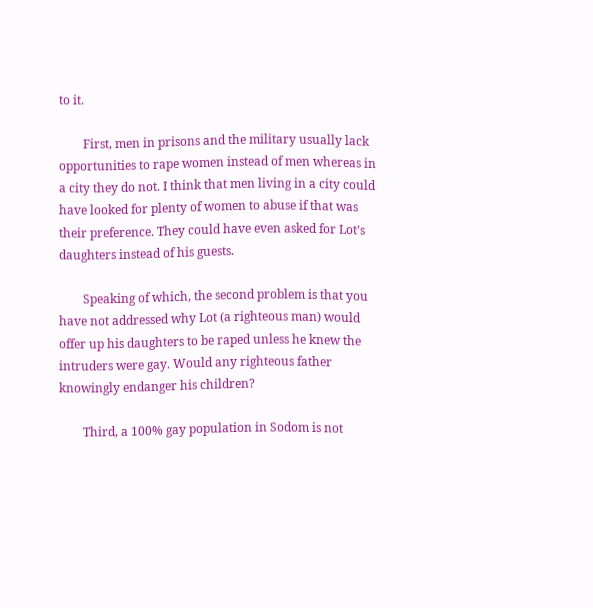to it.

        First, men in prisons and the military usually lack opportunities to rape women instead of men whereas in a city they do not. I think that men living in a city could have looked for plenty of women to abuse if that was their preference. They could have even asked for Lot’s daughters instead of his guests.

        Speaking of which, the second problem is that you have not addressed why Lot (a righteous man) would offer up his daughters to be raped unless he knew the intruders were gay. Would any righteous father knowingly endanger his children?

        Third, a 100% gay population in Sodom is not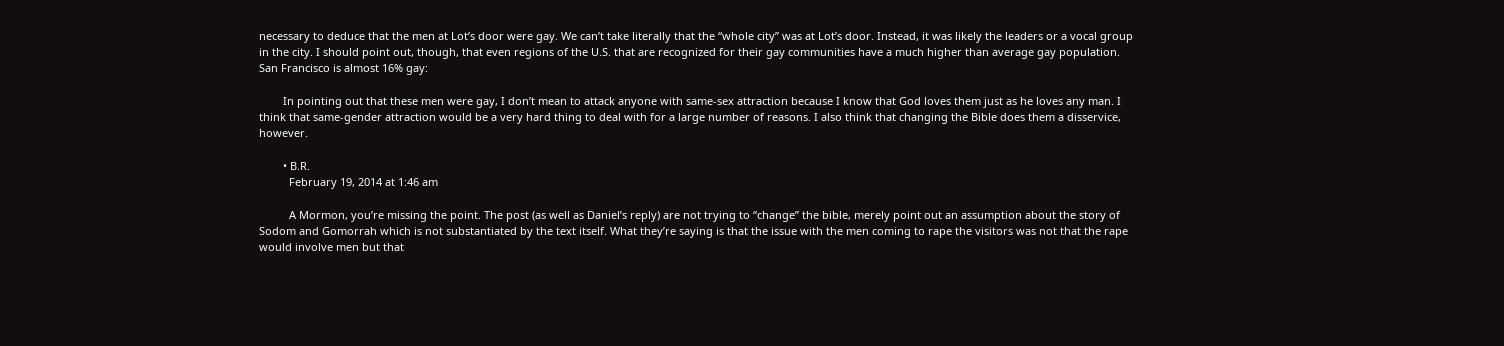necessary to deduce that the men at Lot’s door were gay. We can’t take literally that the “whole city” was at Lot’s door. Instead, it was likely the leaders or a vocal group in the city. I should point out, though, that even regions of the U.S. that are recognized for their gay communities have a much higher than average gay population. San Francisco is almost 16% gay:

        In pointing out that these men were gay, I don’t mean to attack anyone with same-sex attraction because I know that God loves them just as he loves any man. I think that same-gender attraction would be a very hard thing to deal with for a large number of reasons. I also think that changing the Bible does them a disservice, however.

        • B.R.
          February 19, 2014 at 1:46 am

          A Mormon, you’re missing the point. The post (as well as Daniel’s reply) are not trying to “change” the bible, merely point out an assumption about the story of Sodom and Gomorrah which is not substantiated by the text itself. What they’re saying is that the issue with the men coming to rape the visitors was not that the rape would involve men but that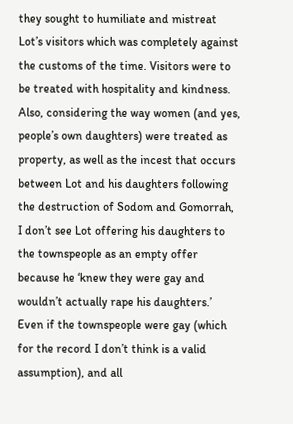they sought to humiliate and mistreat Lot’s visitors which was completely against the customs of the time. Visitors were to be treated with hospitality and kindness. Also, considering the way women (and yes, people’s own daughters) were treated as property, as well as the incest that occurs between Lot and his daughters following the destruction of Sodom and Gomorrah, I don’t see Lot offering his daughters to the townspeople as an empty offer because he ‘knew they were gay and wouldn’t actually rape his daughters.’ Even if the townspeople were gay (which for the record I don’t think is a valid assumption), and all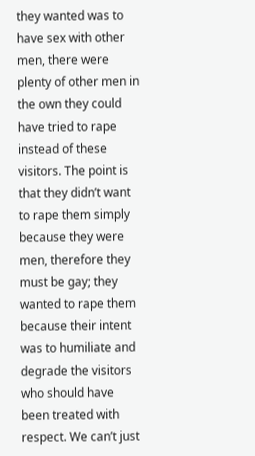they wanted was to have sex with other men, there were plenty of other men in the own they could have tried to rape instead of these visitors. The point is that they didn’t want to rape them simply because they were men, therefore they must be gay; they wanted to rape them because their intent was to humiliate and degrade the visitors who should have been treated with respect. We can’t just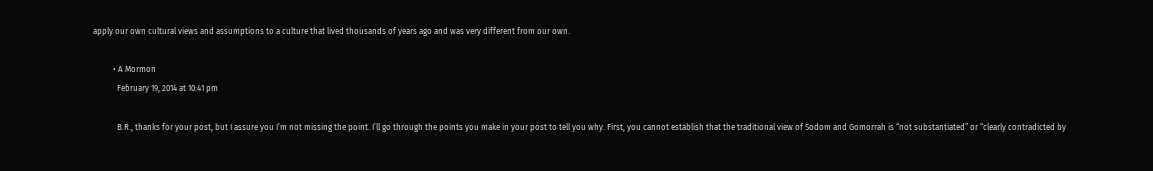apply our own cultural views and assumptions to a culture that lived thousands of years ago and was very different from our own.

          • A Mormon
            February 19, 2014 at 10:41 pm

            B.R., thanks for your post, but I assure you I’m not missing the point. I’ll go through the points you make in your post to tell you why. First, you cannot establish that the traditional view of Sodom and Gomorrah is “not substantiated” or “clearly contradicted by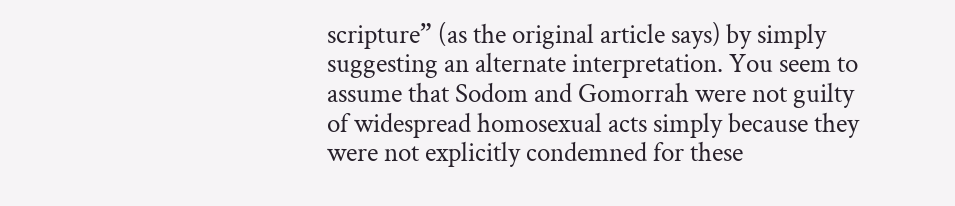scripture” (as the original article says) by simply suggesting an alternate interpretation. You seem to assume that Sodom and Gomorrah were not guilty of widespread homosexual acts simply because they were not explicitly condemned for these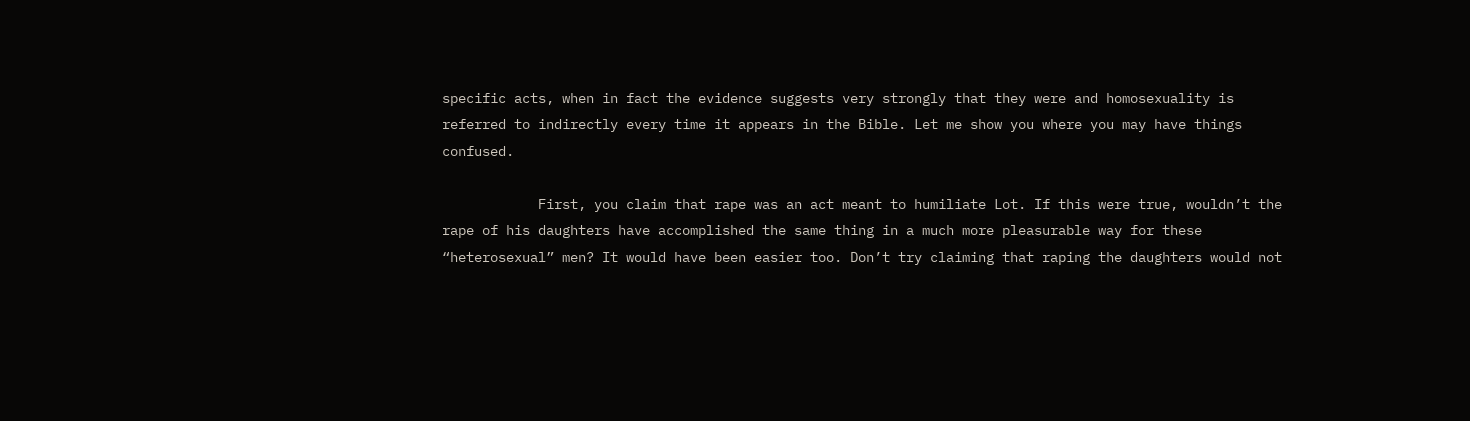specific acts, when in fact the evidence suggests very strongly that they were and homosexuality is referred to indirectly every time it appears in the Bible. Let me show you where you may have things confused.

            First, you claim that rape was an act meant to humiliate Lot. If this were true, wouldn’t the rape of his daughters have accomplished the same thing in a much more pleasurable way for these “heterosexual” men? It would have been easier too. Don’t try claiming that raping the daughters would not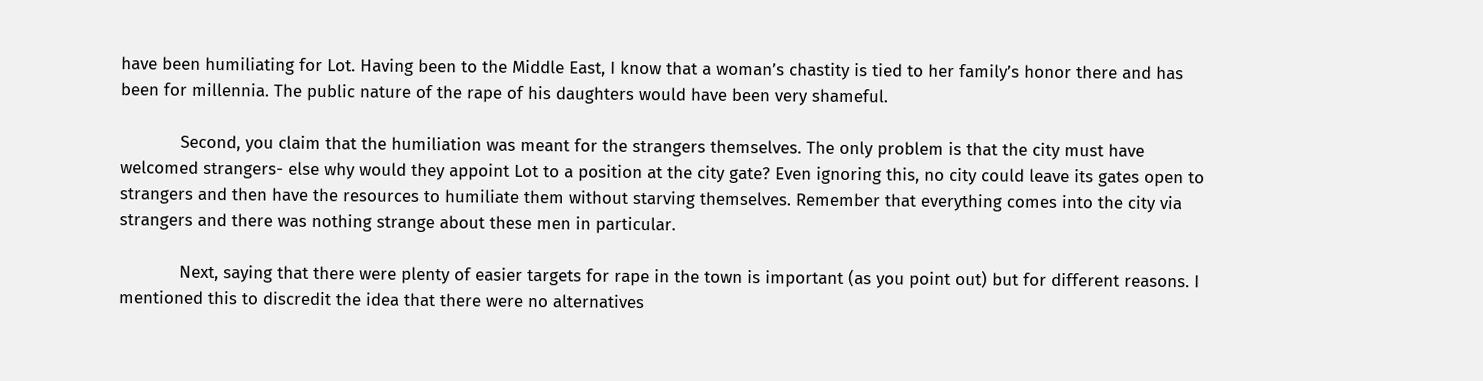have been humiliating for Lot. Having been to the Middle East, I know that a woman’s chastity is tied to her family’s honor there and has been for millennia. The public nature of the rape of his daughters would have been very shameful.

            Second, you claim that the humiliation was meant for the strangers themselves. The only problem is that the city must have welcomed strangers- else why would they appoint Lot to a position at the city gate? Even ignoring this, no city could leave its gates open to strangers and then have the resources to humiliate them without starving themselves. Remember that everything comes into the city via strangers and there was nothing strange about these men in particular.

            Next, saying that there were plenty of easier targets for rape in the town is important (as you point out) but for different reasons. I mentioned this to discredit the idea that there were no alternatives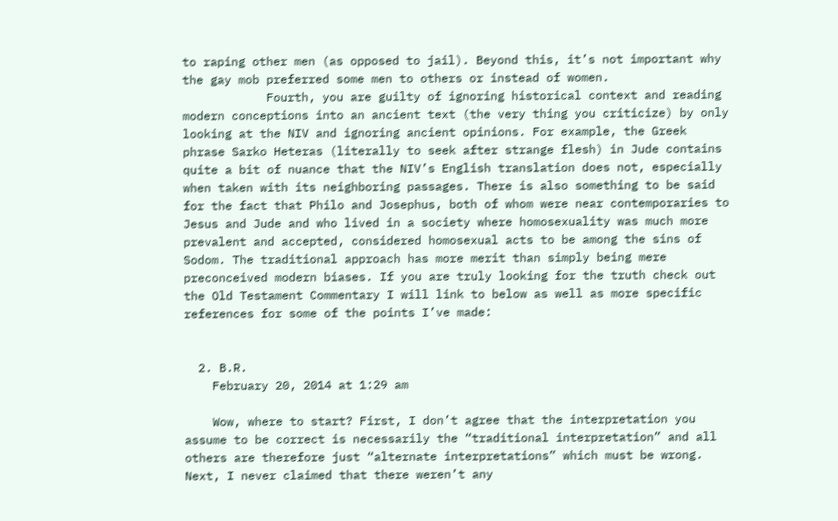to raping other men (as opposed to jail). Beyond this, it’s not important why the gay mob preferred some men to others or instead of women.
            Fourth, you are guilty of ignoring historical context and reading modern conceptions into an ancient text (the very thing you criticize) by only looking at the NIV and ignoring ancient opinions. For example, the Greek phrase Sarko Heteras (literally to seek after strange flesh) in Jude contains quite a bit of nuance that the NIV’s English translation does not, especially when taken with its neighboring passages. There is also something to be said for the fact that Philo and Josephus, both of whom were near contemporaries to Jesus and Jude and who lived in a society where homosexuality was much more prevalent and accepted, considered homosexual acts to be among the sins of Sodom. The traditional approach has more merit than simply being mere preconceived modern biases. If you are truly looking for the truth check out the Old Testament Commentary I will link to below as well as more specific references for some of the points I’ve made:


  2. B.R.
    February 20, 2014 at 1:29 am

    Wow, where to start? First, I don’t agree that the interpretation you assume to be correct is necessarily the “traditional interpretation” and all others are therefore just “alternate interpretations” which must be wrong. Next, I never claimed that there weren’t any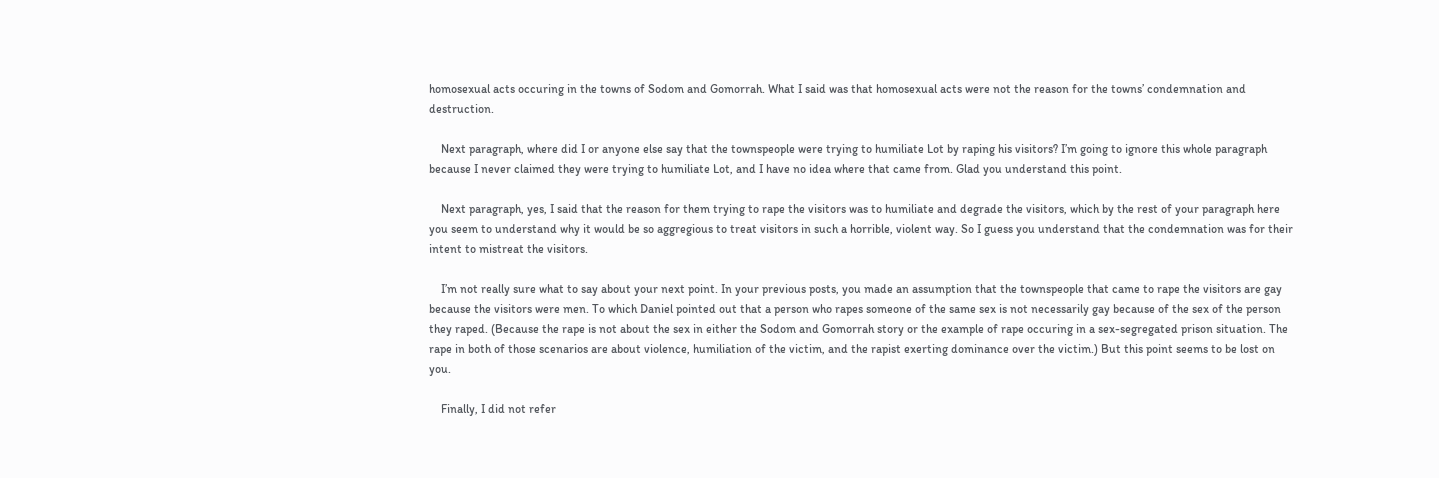homosexual acts occuring in the towns of Sodom and Gomorrah. What I said was that homosexual acts were not the reason for the towns’ condemnation and destruction.

    Next paragraph, where did I or anyone else say that the townspeople were trying to humiliate Lot by raping his visitors? I’m going to ignore this whole paragraph because I never claimed they were trying to humiliate Lot, and I have no idea where that came from. Glad you understand this point.

    Next paragraph, yes, I said that the reason for them trying to rape the visitors was to humiliate and degrade the visitors, which by the rest of your paragraph here you seem to understand why it would be so aggregious to treat visitors in such a horrible, violent way. So I guess you understand that the condemnation was for their intent to mistreat the visitors.

    I’m not really sure what to say about your next point. In your previous posts, you made an assumption that the townspeople that came to rape the visitors are gay because the visitors were men. To which Daniel pointed out that a person who rapes someone of the same sex is not necessarily gay because of the sex of the person they raped. (Because the rape is not about the sex in either the Sodom and Gomorrah story or the example of rape occuring in a sex-segregated prison situation. The rape in both of those scenarios are about violence, humiliation of the victim, and the rapist exerting dominance over the victim.) But this point seems to be lost on you.

    Finally, I did not refer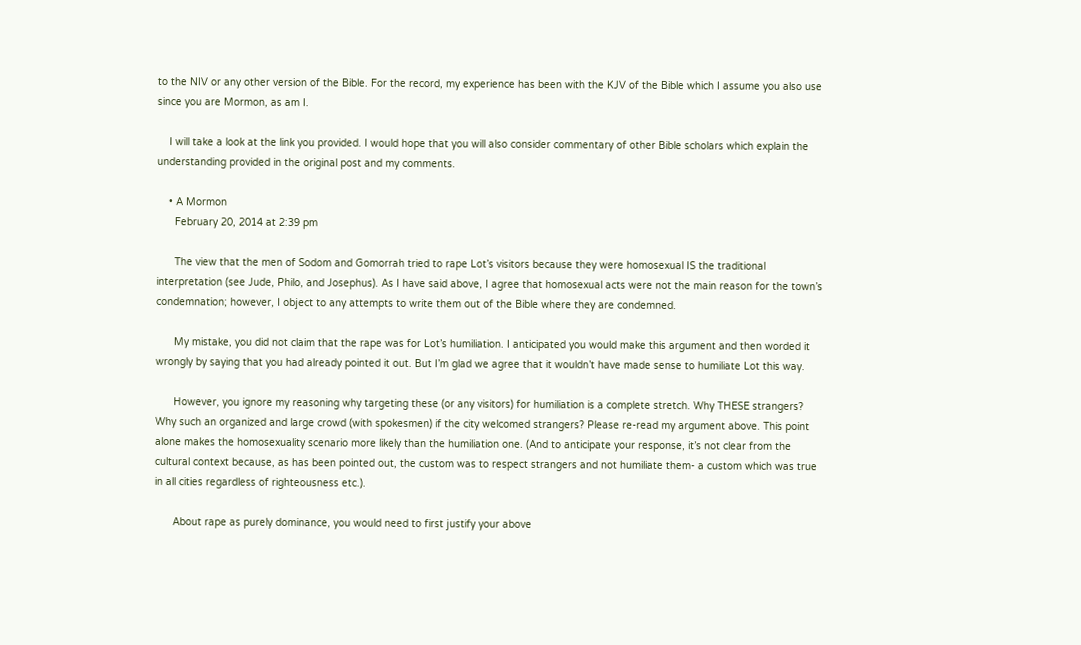to the NIV or any other version of the Bible. For the record, my experience has been with the KJV of the Bible which I assume you also use since you are Mormon, as am I.

    I will take a look at the link you provided. I would hope that you will also consider commentary of other Bible scholars which explain the understanding provided in the original post and my comments.

    • A Mormon
      February 20, 2014 at 2:39 pm

      The view that the men of Sodom and Gomorrah tried to rape Lot’s visitors because they were homosexual IS the traditional interpretation (see Jude, Philo, and Josephus). As I have said above, I agree that homosexual acts were not the main reason for the town’s condemnation; however, I object to any attempts to write them out of the Bible where they are condemned.

      My mistake, you did not claim that the rape was for Lot’s humiliation. I anticipated you would make this argument and then worded it wrongly by saying that you had already pointed it out. But I’m glad we agree that it wouldn’t have made sense to humiliate Lot this way.

      However, you ignore my reasoning why targeting these (or any visitors) for humiliation is a complete stretch. Why THESE strangers? Why such an organized and large crowd (with spokesmen) if the city welcomed strangers? Please re-read my argument above. This point alone makes the homosexuality scenario more likely than the humiliation one. (And to anticipate your response, it’s not clear from the cultural context because, as has been pointed out, the custom was to respect strangers and not humiliate them- a custom which was true in all cities regardless of righteousness etc.).

      About rape as purely dominance, you would need to first justify your above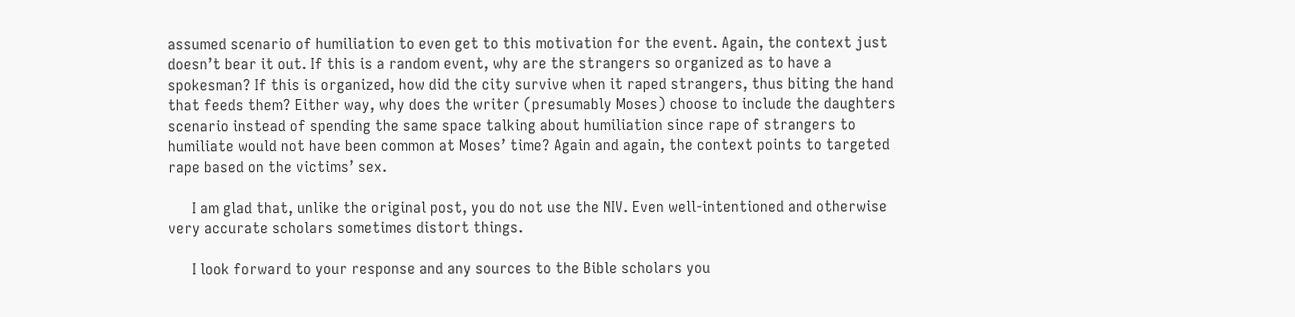assumed scenario of humiliation to even get to this motivation for the event. Again, the context just doesn’t bear it out. If this is a random event, why are the strangers so organized as to have a spokesman? If this is organized, how did the city survive when it raped strangers, thus biting the hand that feeds them? Either way, why does the writer (presumably Moses) choose to include the daughters scenario instead of spending the same space talking about humiliation since rape of strangers to humiliate would not have been common at Moses’ time? Again and again, the context points to targeted rape based on the victims’ sex.

      I am glad that, unlike the original post, you do not use the NIV. Even well-intentioned and otherwise very accurate scholars sometimes distort things.

      I look forward to your response and any sources to the Bible scholars you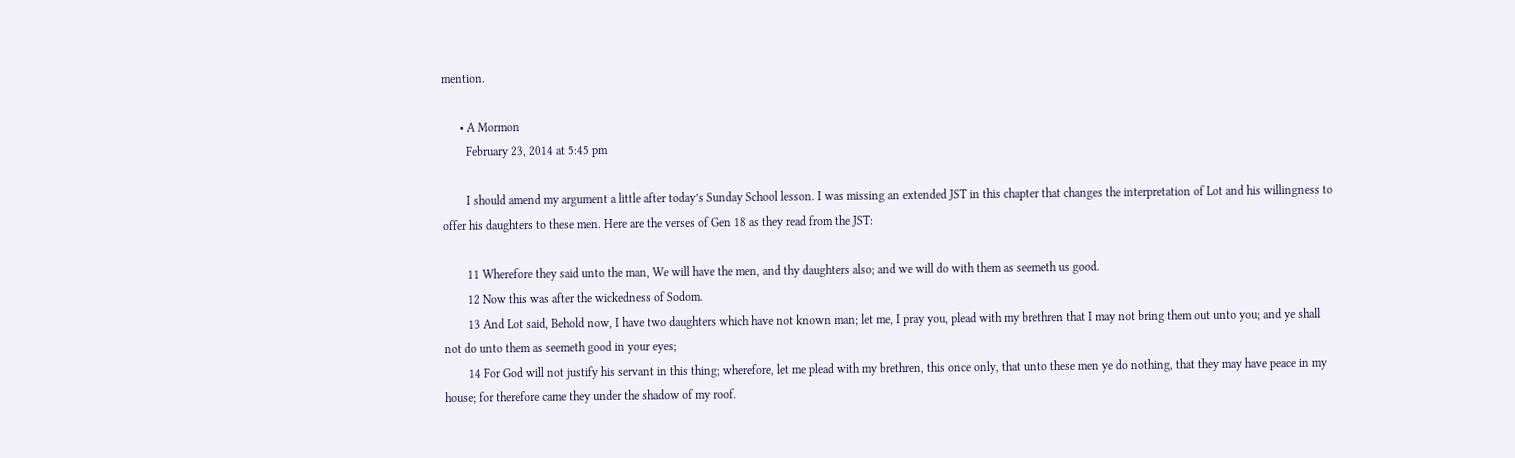mention.

      • A Mormon
        February 23, 2014 at 5:45 pm

        I should amend my argument a little after today’s Sunday School lesson. I was missing an extended JST in this chapter that changes the interpretation of Lot and his willingness to offer his daughters to these men. Here are the verses of Gen 18 as they read from the JST:

        11 Wherefore they said unto the man, We will have the men, and thy daughters also; and we will do with them as seemeth us good.
        12 Now this was after the wickedness of Sodom.
        13 And Lot said, Behold now, I have two daughters which have not known man; let me, I pray you, plead with my brethren that I may not bring them out unto you; and ye shall not do unto them as seemeth good in your eyes;
        14 For God will not justify his servant in this thing; wherefore, let me plead with my brethren, this once only, that unto these men ye do nothing, that they may have peace in my house; for therefore came they under the shadow of my roof.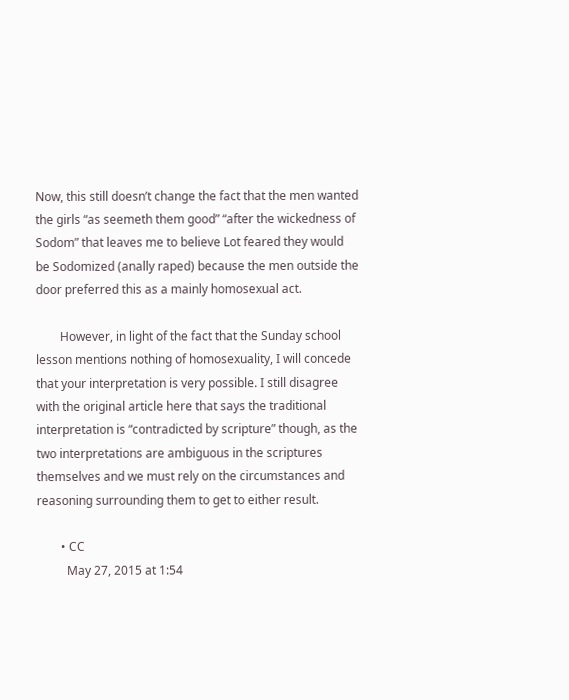Now, this still doesn’t change the fact that the men wanted the girls “as seemeth them good” “after the wickedness of Sodom” that leaves me to believe Lot feared they would be Sodomized (anally raped) because the men outside the door preferred this as a mainly homosexual act.

        However, in light of the fact that the Sunday school lesson mentions nothing of homosexuality, I will concede that your interpretation is very possible. I still disagree with the original article here that says the traditional interpretation is “contradicted by scripture” though, as the two interpretations are ambiguous in the scriptures themselves and we must rely on the circumstances and reasoning surrounding them to get to either result.

        • CC
          May 27, 2015 at 1:54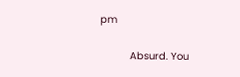pm

          Absurd. You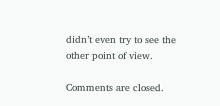didn’t even try to see the other point of view.

Comments are closed.